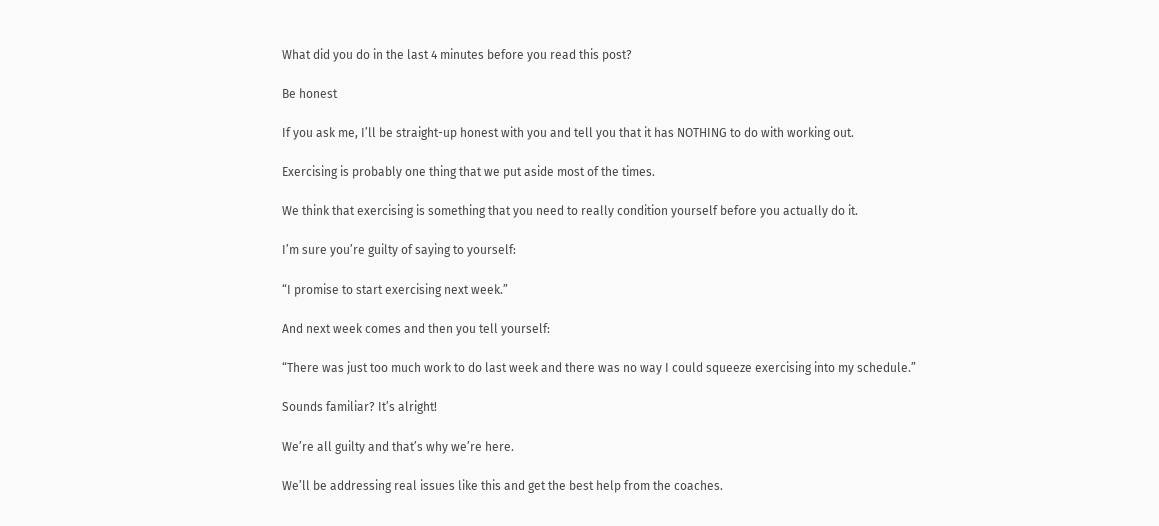What did you do in the last 4 minutes before you read this post?

Be honest

If you ask me, I’ll be straight-up honest with you and tell you that it has NOTHING to do with working out.

Exercising is probably one thing that we put aside most of the times.

We think that exercising is something that you need to really condition yourself before you actually do it.

I’m sure you’re guilty of saying to yourself:

“I promise to start exercising next week.”

And next week comes and then you tell yourself:

“There was just too much work to do last week and there was no way I could squeeze exercising into my schedule.”

Sounds familiar? It’s alright!

We’re all guilty and that’s why we’re here.

We’ll be addressing real issues like this and get the best help from the coaches.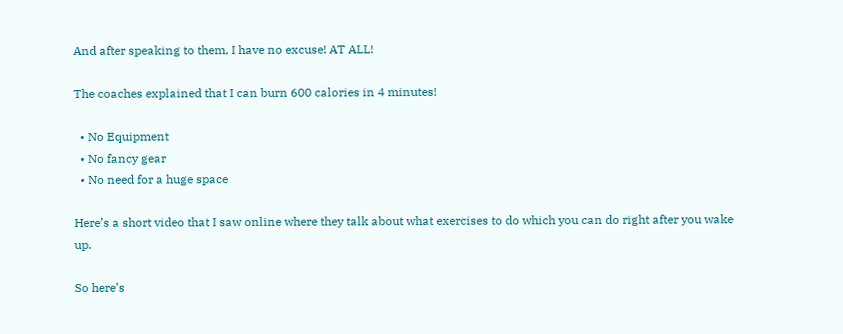And after speaking to them, I have no excuse! AT ALL!

The coaches explained that I can burn 600 calories in 4 minutes!

  • No Equipment
  • No fancy gear
  • No need for a huge space

Here’s a short video that I saw online where they talk about what exercises to do which you can do right after you wake up.

So here’s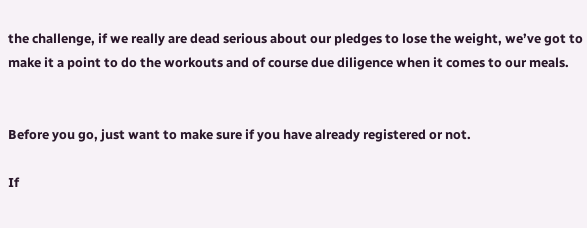the challenge, if we really are dead serious about our pledges to lose the weight, we’ve got to make it a point to do the workouts and of course due diligence when it comes to our meals.


Before you go, just want to make sure if you have already registered or not.

If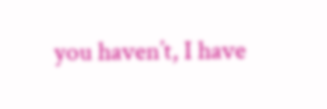you haven’t, I have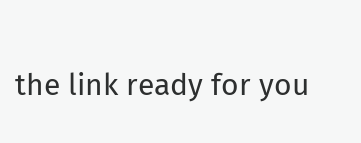the link ready for you